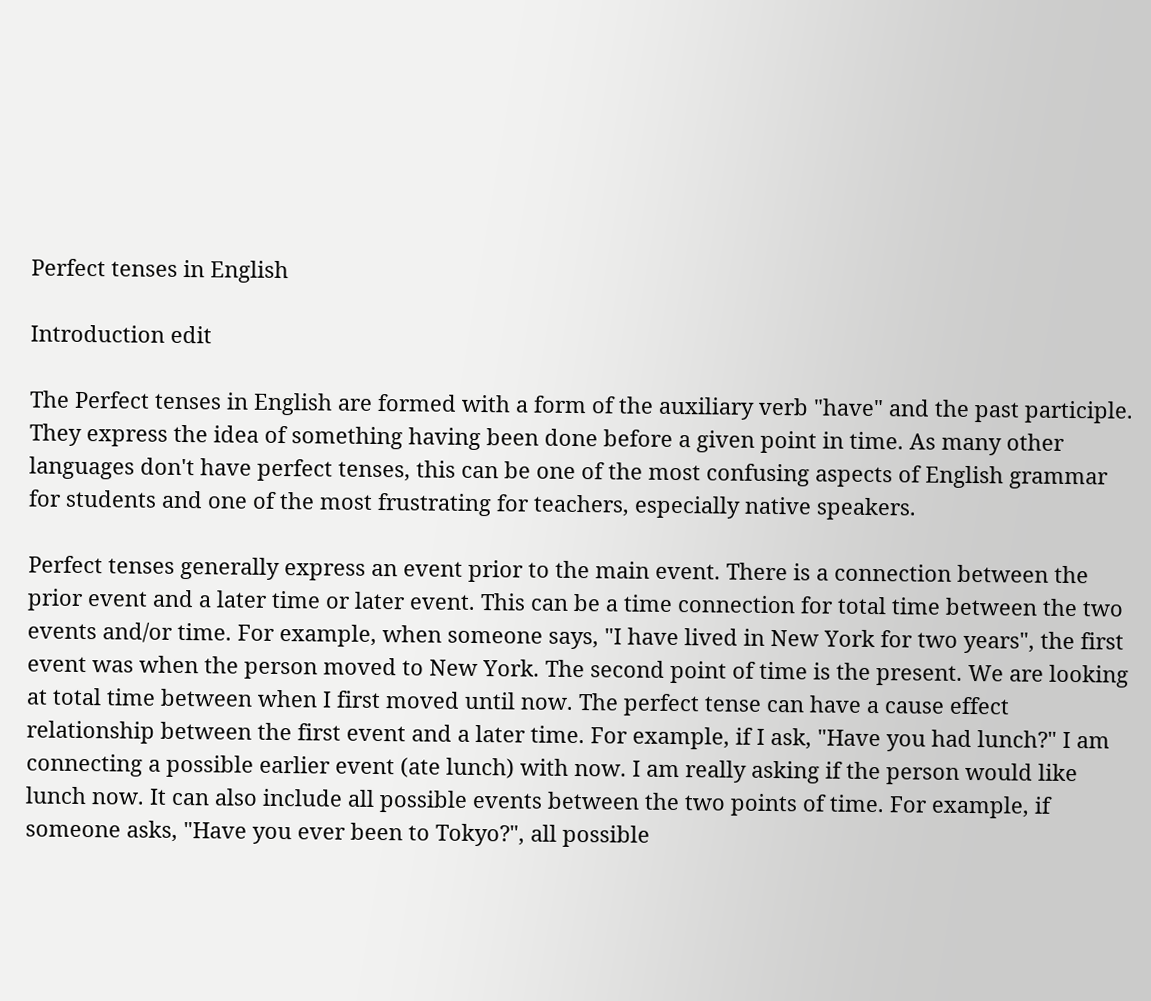Perfect tenses in English

Introduction edit

The Perfect tenses in English are formed with a form of the auxiliary verb "have" and the past participle. They express the idea of something having been done before a given point in time. As many other languages don't have perfect tenses, this can be one of the most confusing aspects of English grammar for students and one of the most frustrating for teachers, especially native speakers.

Perfect tenses generally express an event prior to the main event. There is a connection between the prior event and a later time or later event. This can be a time connection for total time between the two events and/or time. For example, when someone says, "I have lived in New York for two years", the first event was when the person moved to New York. The second point of time is the present. We are looking at total time between when I first moved until now. The perfect tense can have a cause effect relationship between the first event and a later time. For example, if I ask, "Have you had lunch?" I am connecting a possible earlier event (ate lunch) with now. I am really asking if the person would like lunch now. It can also include all possible events between the two points of time. For example, if someone asks, "Have you ever been to Tokyo?", all possible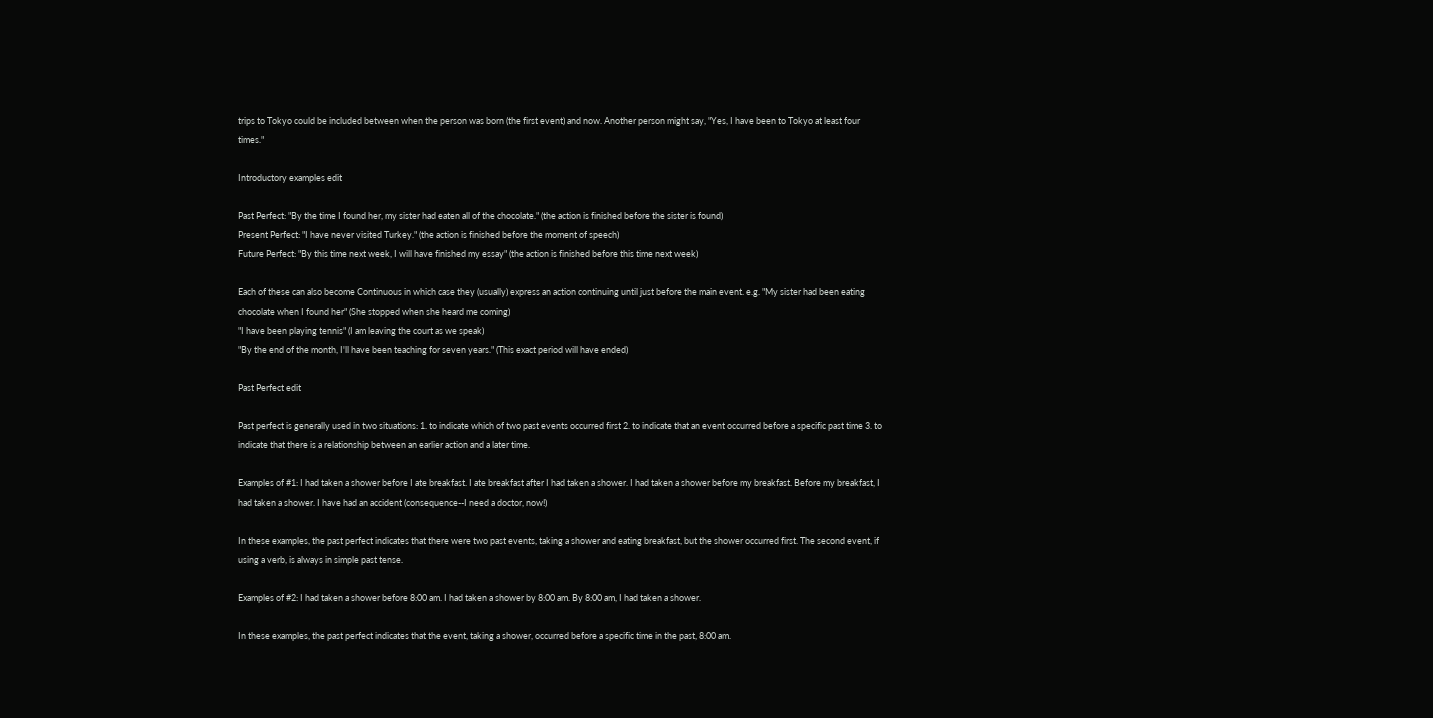trips to Tokyo could be included between when the person was born (the first event) and now. Another person might say, "Yes, I have been to Tokyo at least four times."

Introductory examples edit

Past Perfect: "By the time I found her, my sister had eaten all of the chocolate." (the action is finished before the sister is found)
Present Perfect: "I have never visited Turkey." (the action is finished before the moment of speech)
Future Perfect: "By this time next week, I will have finished my essay" (the action is finished before this time next week)

Each of these can also become Continuous in which case they (usually) express an action continuing until just before the main event. e.g. "My sister had been eating chocolate when I found her" (She stopped when she heard me coming)
"I have been playing tennis" (I am leaving the court as we speak)
"By the end of the month, I'll have been teaching for seven years." (This exact period will have ended)

Past Perfect edit

Past perfect is generally used in two situations: 1. to indicate which of two past events occurred first 2. to indicate that an event occurred before a specific past time 3. to indicate that there is a relationship between an earlier action and a later time.

Examples of #1: I had taken a shower before I ate breakfast. I ate breakfast after I had taken a shower. I had taken a shower before my breakfast. Before my breakfast, I had taken a shower. I have had an accident (consequence--I need a doctor, now!)

In these examples, the past perfect indicates that there were two past events, taking a shower and eating breakfast, but the shower occurred first. The second event, if using a verb, is always in simple past tense.

Examples of #2: I had taken a shower before 8:00 am. I had taken a shower by 8:00 am. By 8:00 am, I had taken a shower.

In these examples, the past perfect indicates that the event, taking a shower, occurred before a specific time in the past, 8:00 am.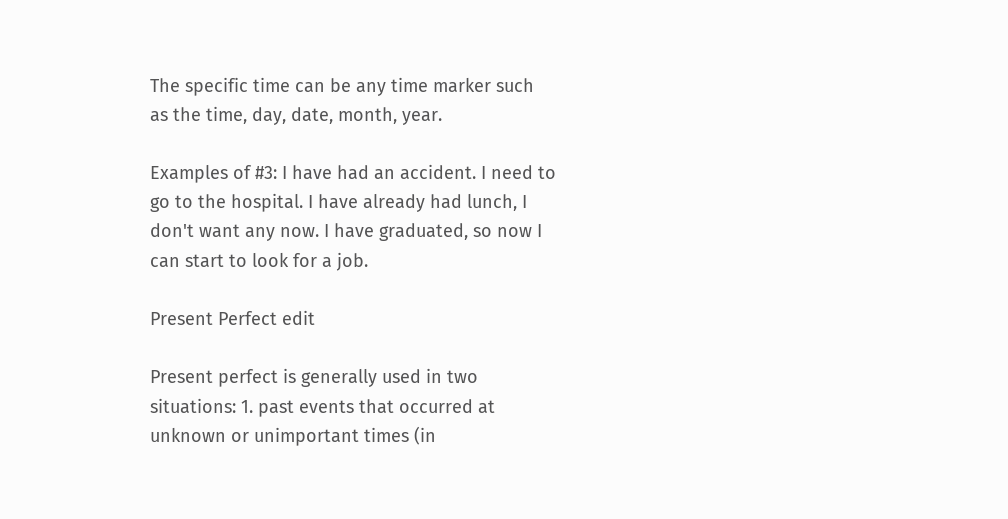The specific time can be any time marker such as the time, day, date, month, year.

Examples of #3: I have had an accident. I need to go to the hospital. I have already had lunch, I don't want any now. I have graduated, so now I can start to look for a job.

Present Perfect edit

Present perfect is generally used in two situations: 1. past events that occurred at unknown or unimportant times (in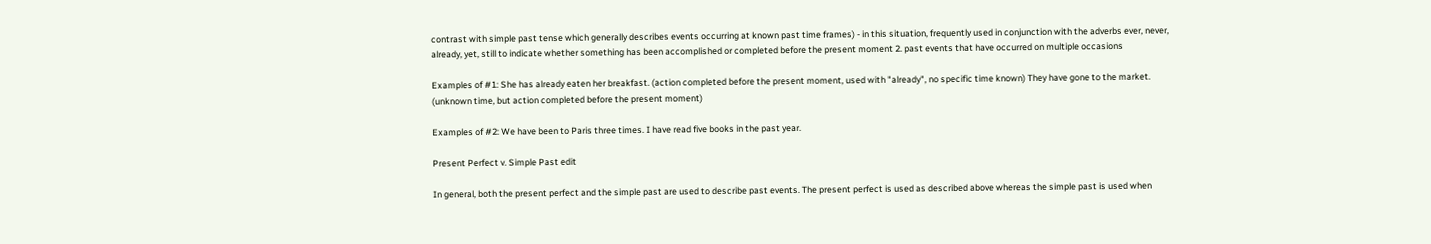contrast with simple past tense which generally describes events occurring at known past time frames) - in this situation, frequently used in conjunction with the adverbs ever, never, already, yet, still to indicate whether something has been accomplished or completed before the present moment 2. past events that have occurred on multiple occasions

Examples of #1: She has already eaten her breakfast. (action completed before the present moment, used with "already", no specific time known) They have gone to the market. (unknown time, but action completed before the present moment)

Examples of #2: We have been to Paris three times. I have read five books in the past year.

Present Perfect v. Simple Past edit

In general, both the present perfect and the simple past are used to describe past events. The present perfect is used as described above whereas the simple past is used when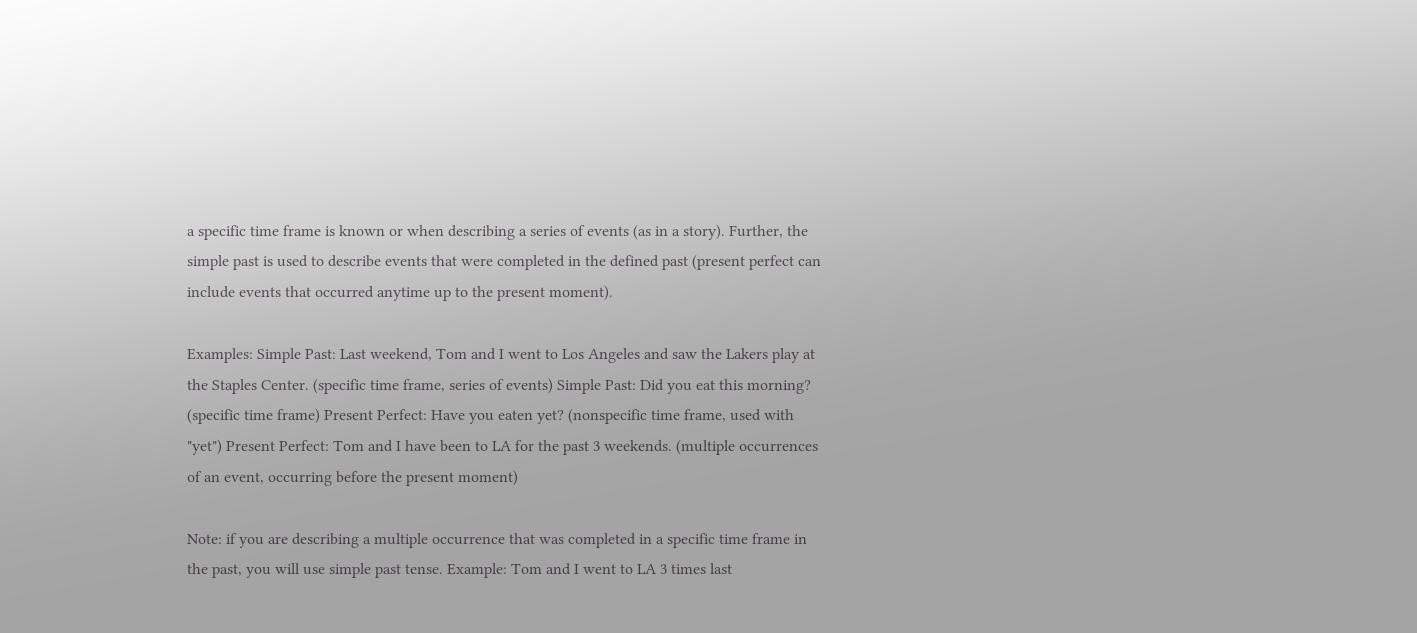a specific time frame is known or when describing a series of events (as in a story). Further, the simple past is used to describe events that were completed in the defined past (present perfect can include events that occurred anytime up to the present moment).

Examples: Simple Past: Last weekend, Tom and I went to Los Angeles and saw the Lakers play at the Staples Center. (specific time frame, series of events) Simple Past: Did you eat this morning? (specific time frame) Present Perfect: Have you eaten yet? (nonspecific time frame, used with "yet") Present Perfect: Tom and I have been to LA for the past 3 weekends. (multiple occurrences of an event, occurring before the present moment)

Note: if you are describing a multiple occurrence that was completed in a specific time frame in the past, you will use simple past tense. Example: Tom and I went to LA 3 times last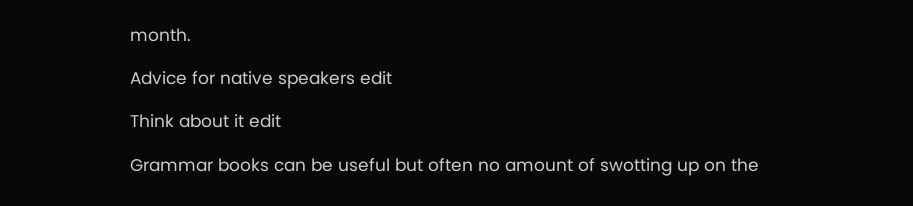month.

Advice for native speakers edit

Think about it edit

Grammar books can be useful but often no amount of swotting up on the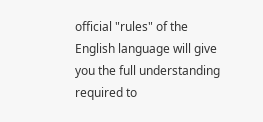official "rules" of the English language will give you the full understanding required to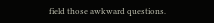field those awkward questions.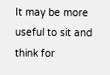It may be more useful to sit and think for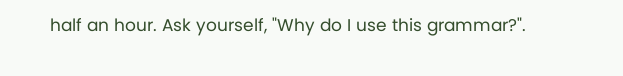half an hour. Ask yourself, "Why do I use this grammar?".